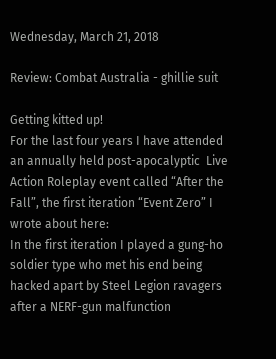Wednesday, March 21, 2018

Review: Combat Australia - ghillie suit

Getting kitted up!
For the last four years I have attended an annually held post-apocalyptic  Live Action Roleplay event called “After the Fall”, the first iteration “Event Zero” I wrote about here:
In the first iteration I played a gung-ho soldier type who met his end being hacked apart by Steel Legion ravagers after a NERF-gun malfunction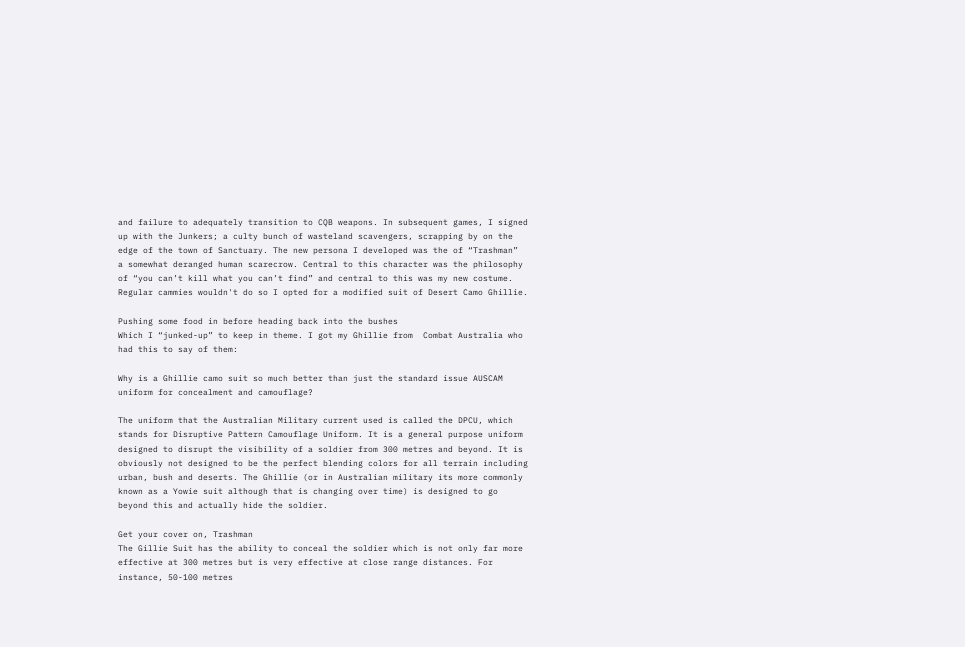and failure to adequately transition to CQB weapons. In subsequent games, I signed up with the Junkers; a culty bunch of wasteland scavengers, scrapping by on the edge of the town of Sanctuary. The new persona I developed was the of “Trashman”  a somewhat deranged human scarecrow. Central to this character was the philosophy of “you can’t kill what you can’t find” and central to this was my new costume. Regular cammies wouldn't do so I opted for a modified suit of Desert Camo Ghillie.

Pushing some food in before heading back into the bushes
Which I “junked-up” to keep in theme. I got my Ghillie from  Combat Australia who had this to say of them:

Why is a Ghillie camo suit so much better than just the standard issue AUSCAM uniform for concealment and camouflage?

The uniform that the Australian Military current used is called the DPCU, which stands for Disruptive Pattern Camouflage Uniform. It is a general purpose uniform designed to disrupt the visibility of a soldier from 300 metres and beyond. It is obviously not designed to be the perfect blending colors for all terrain including urban, bush and deserts. The Ghillie (or in Australian military its more commonly known as a Yowie suit although that is changing over time) is designed to go beyond this and actually hide the soldier.

Get your cover on, Trashman
The Gillie Suit has the ability to conceal the soldier which is not only far more effective at 300 metres but is very effective at close range distances. For instance, 50-100 metres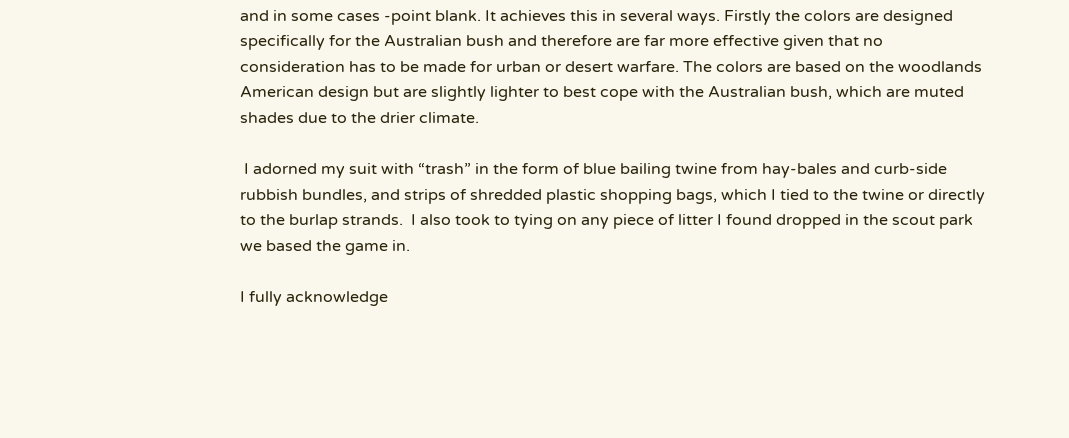and in some cases -point blank. It achieves this in several ways. Firstly the colors are designed specifically for the Australian bush and therefore are far more effective given that no consideration has to be made for urban or desert warfare. The colors are based on the woodlands American design but are slightly lighter to best cope with the Australian bush, which are muted shades due to the drier climate.

 I adorned my suit with “trash” in the form of blue bailing twine from hay-bales and curb-side rubbish bundles, and strips of shredded plastic shopping bags, which I tied to the twine or directly to the burlap strands.  I also took to tying on any piece of litter I found dropped in the scout park we based the game in.

I fully acknowledge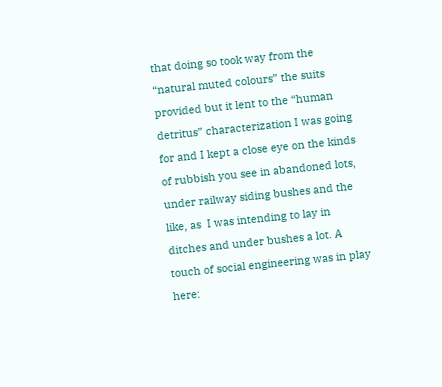that doing so took way from the “natural muted colours” the suits provided but it lent to the “human detritus” characterization I was going for and I kept a close eye on the kinds of rubbish you see in abandoned lots, under railway siding bushes and the like, as  I was intending to lay in ditches and under bushes a lot. A touch of social engineering was in play here: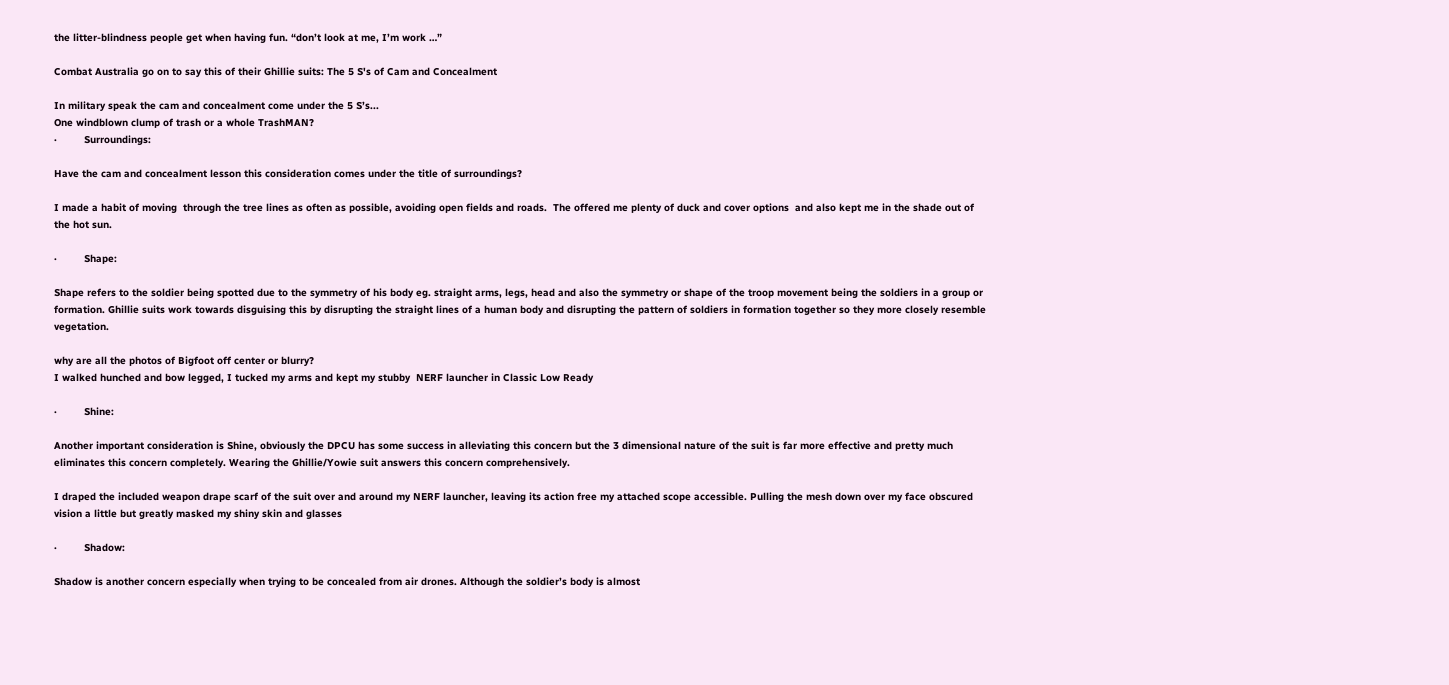the litter-blindness people get when having fun. “don’t look at me, I’m work …”

Combat Australia go on to say this of their Ghillie suits: The 5 S's of Cam and Concealment

In military speak the cam and concealment come under the 5 S’s...
One windblown clump of trash or a whole TrashMAN?
·         Surroundings:

Have the cam and concealment lesson this consideration comes under the title of surroundings?

I made a habit of moving  through the tree lines as often as possible, avoiding open fields and roads.  The offered me plenty of duck and cover options  and also kept me in the shade out of the hot sun.

·         Shape:

Shape refers to the soldier being spotted due to the symmetry of his body eg. straight arms, legs, head and also the symmetry or shape of the troop movement being the soldiers in a group or formation. Ghillie suits work towards disguising this by disrupting the straight lines of a human body and disrupting the pattern of soldiers in formation together so they more closely resemble vegetation.

why are all the photos of Bigfoot off center or blurry?
I walked hunched and bow legged, I tucked my arms and kept my stubby  NERF launcher in Classic Low Ready

·         Shine:

Another important consideration is Shine, obviously the DPCU has some success in alleviating this concern but the 3 dimensional nature of the suit is far more effective and pretty much eliminates this concern completely. Wearing the Ghillie/Yowie suit answers this concern comprehensively.

I draped the included weapon drape scarf of the suit over and around my NERF launcher, leaving its action free my attached scope accessible. Pulling the mesh down over my face obscured vision a little but greatly masked my shiny skin and glasses

·         Shadow:

Shadow is another concern especially when trying to be concealed from air drones. Although the soldier’s body is almost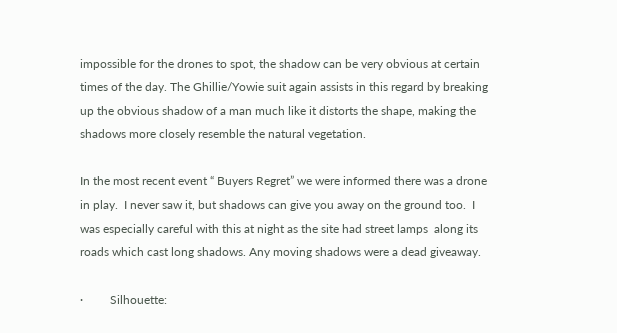impossible for the drones to spot, the shadow can be very obvious at certain times of the day. The Ghillie/Yowie suit again assists in this regard by breaking up the obvious shadow of a man much like it distorts the shape, making the shadows more closely resemble the natural vegetation.

In the most recent event “ Buyers Regret” we were informed there was a drone in play.  I never saw it, but shadows can give you away on the ground too.  I was especially careful with this at night as the site had street lamps  along its roads which cast long shadows. Any moving shadows were a dead giveaway.

·         Silhouette: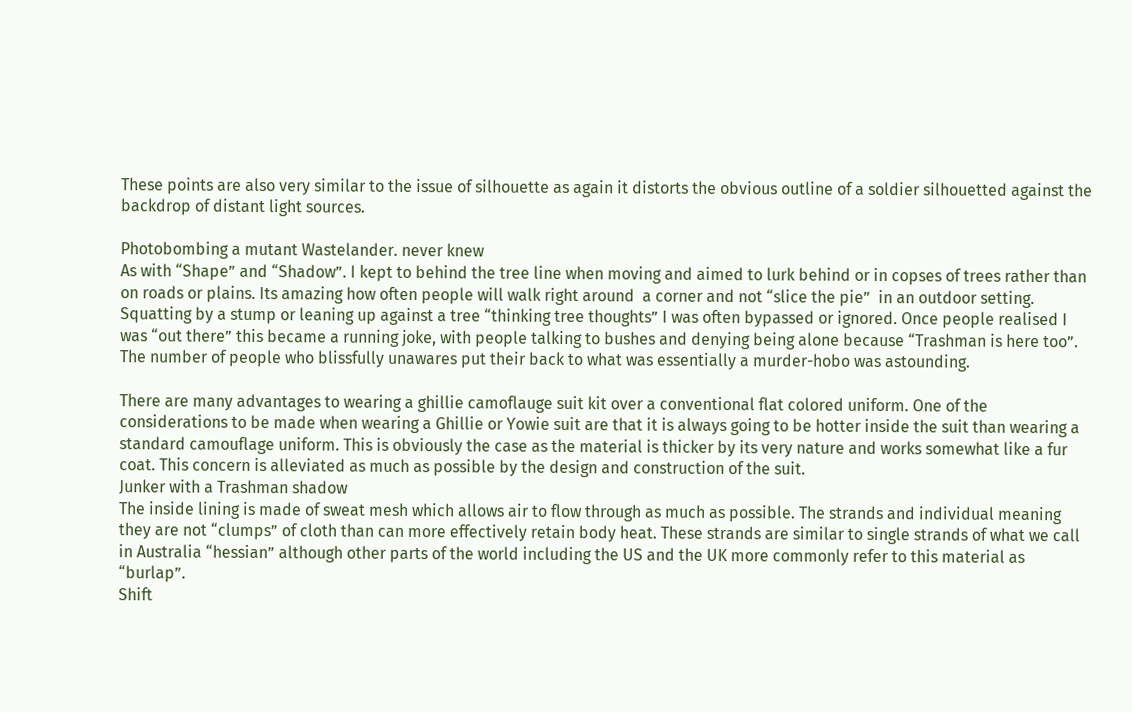These points are also very similar to the issue of silhouette as again it distorts the obvious outline of a soldier silhouetted against the backdrop of distant light sources.

Photobombing a mutant Wastelander. never knew
As with “Shape” and “Shadow”. I kept to behind the tree line when moving and aimed to lurk behind or in copses of trees rather than on roads or plains. Its amazing how often people will walk right around  a corner and not “slice the pie”  in an outdoor setting. Squatting by a stump or leaning up against a tree “thinking tree thoughts” I was often bypassed or ignored. Once people realised I was “out there” this became a running joke, with people talking to bushes and denying being alone because “Trashman is here too”.  The number of people who blissfully unawares put their back to what was essentially a murder-hobo was astounding.

There are many advantages to wearing a ghillie camoflauge suit kit over a conventional flat colored uniform. One of the considerations to be made when wearing a Ghillie or Yowie suit are that it is always going to be hotter inside the suit than wearing a standard camouflage uniform. This is obviously the case as the material is thicker by its very nature and works somewhat like a fur coat. This concern is alleviated as much as possible by the design and construction of the suit.
Junker with a Trashman shadow
The inside lining is made of sweat mesh which allows air to flow through as much as possible. The strands and individual meaning they are not “clumps” of cloth than can more effectively retain body heat. These strands are similar to single strands of what we call in Australia “hessian” although other parts of the world including the US and the UK more commonly refer to this material as “burlap”.
Shift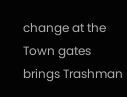change at the Town gates brings Trashman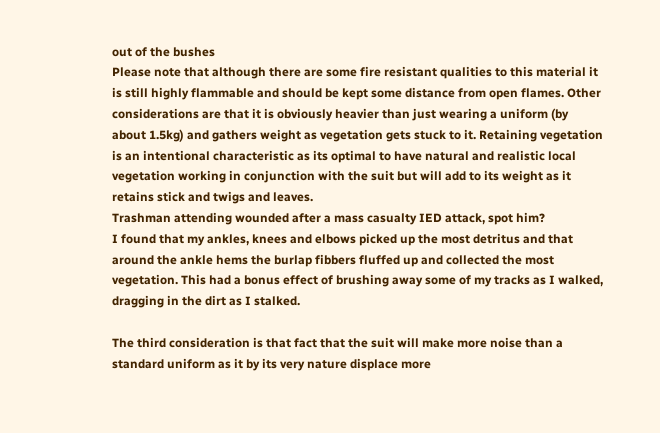out of the bushes
Please note that although there are some fire resistant qualities to this material it is still highly flammable and should be kept some distance from open flames. Other considerations are that it is obviously heavier than just wearing a uniform (by about 1.5kg) and gathers weight as vegetation gets stuck to it. Retaining vegetation is an intentional characteristic as its optimal to have natural and realistic local vegetation working in conjunction with the suit but will add to its weight as it retains stick and twigs and leaves.
Trashman attending wounded after a mass casualty IED attack, spot him?
I found that my ankles, knees and elbows picked up the most detritus and that around the ankle hems the burlap fibbers fluffed up and collected the most  vegetation. This had a bonus effect of brushing away some of my tracks as I walked, dragging in the dirt as I stalked.

The third consideration is that fact that the suit will make more noise than a standard uniform as it by its very nature displace more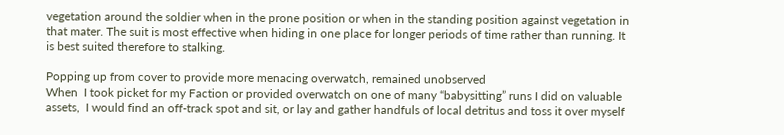vegetation around the soldier when in the prone position or when in the standing position against vegetation in that mater. The suit is most effective when hiding in one place for longer periods of time rather than running. It is best suited therefore to stalking.

Popping up from cover to provide more menacing overwatch, remained unobserved
When  I took picket for my Faction or provided overwatch on one of many “babysitting” runs I did on valuable assets,  I would find an off-track spot and sit, or lay and gather handfuls of local detritus and toss it over myself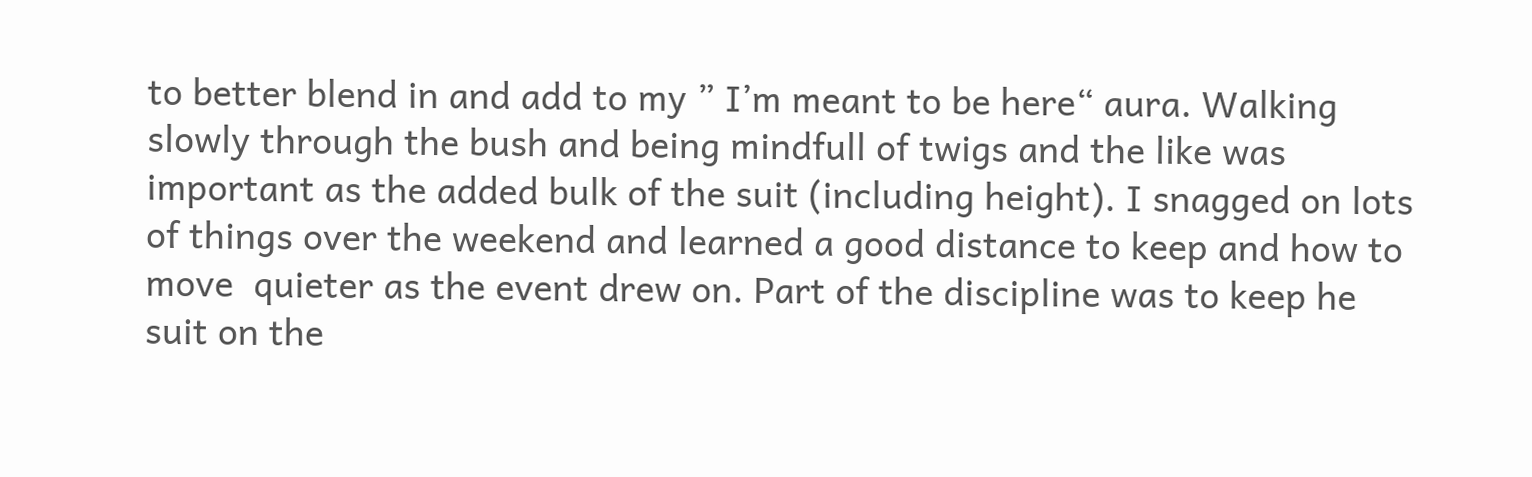to better blend in and add to my ” I’m meant to be here“ aura. Walking slowly through the bush and being mindfull of twigs and the like was important as the added bulk of the suit (including height). I snagged on lots of things over the weekend and learned a good distance to keep and how to move  quieter as the event drew on. Part of the discipline was to keep he suit on the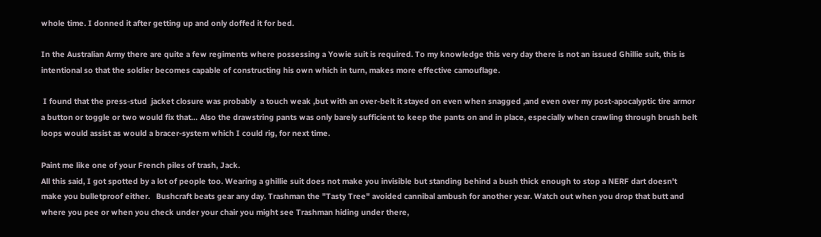whole time. I donned it after getting up and only doffed it for bed.

In the Australian Army there are quite a few regiments where possessing a Yowie suit is required. To my knowledge this very day there is not an issued Ghillie suit, this is intentional so that the soldier becomes capable of constructing his own which in turn, makes more effective camouflage.

 I found that the press-stud  jacket closure was probably  a touch weak ,but with an over-belt it stayed on even when snagged ,and even over my post-apocalyptic tire armor a button or toggle or two would fix that… Also the drawstring pants was only barely sufficient to keep the pants on and in place, especially when crawling through brush belt loops would assist as would a bracer-system which I could rig, for next time.

Paint me like one of your French piles of trash, Jack.
All this said, I got spotted by a lot of people too. Wearing a ghillie suit does not make you invisible but standing behind a bush thick enough to stop a NERF dart doesn't make you bulletproof either.   Bushcraft beats gear any day. Trashman the "Tasty Tree" avoided cannibal ambush for another year. Watch out when you drop that butt and where you pee or when you check under your chair you might see Trashman hiding under there,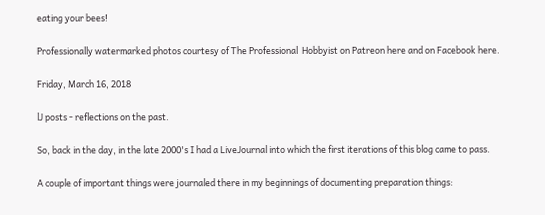eating your bees!

Professionally watermarked photos courtesy of The Professional  Hobbyist on Patreon here and on Facebook here.

Friday, March 16, 2018

lJ posts - reflections on the past.

So, back in the day, in the late 2000's I had a LiveJournal into which the first iterations of this blog came to pass.

A couple of important things were journaled there in my beginnings of documenting preparation things: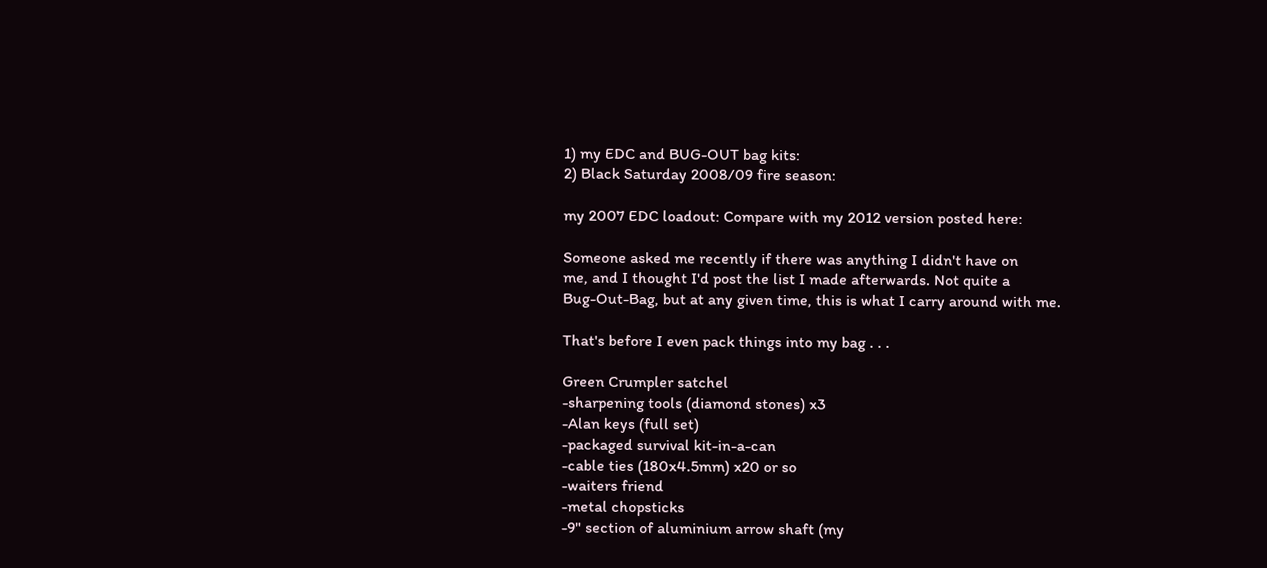1) my EDC and BUG-OUT bag kits:
2) Black Saturday 2008/09 fire season:

my 2007 EDC loadout: Compare with my 2012 version posted here:

Someone asked me recently if there was anything I didn't have on
me, and I thought I'd post the list I made afterwards. Not quite a
Bug-Out-Bag, but at any given time, this is what I carry around with me.

That's before I even pack things into my bag . . .

Green Crumpler satchel
-sharpening tools (diamond stones) x3
-Alan keys (full set)
-packaged survival kit-in-a-can
-cable ties (180x4.5mm) x20 or so
-waiters friend
-metal chopsticks
-9" section of aluminium arrow shaft (my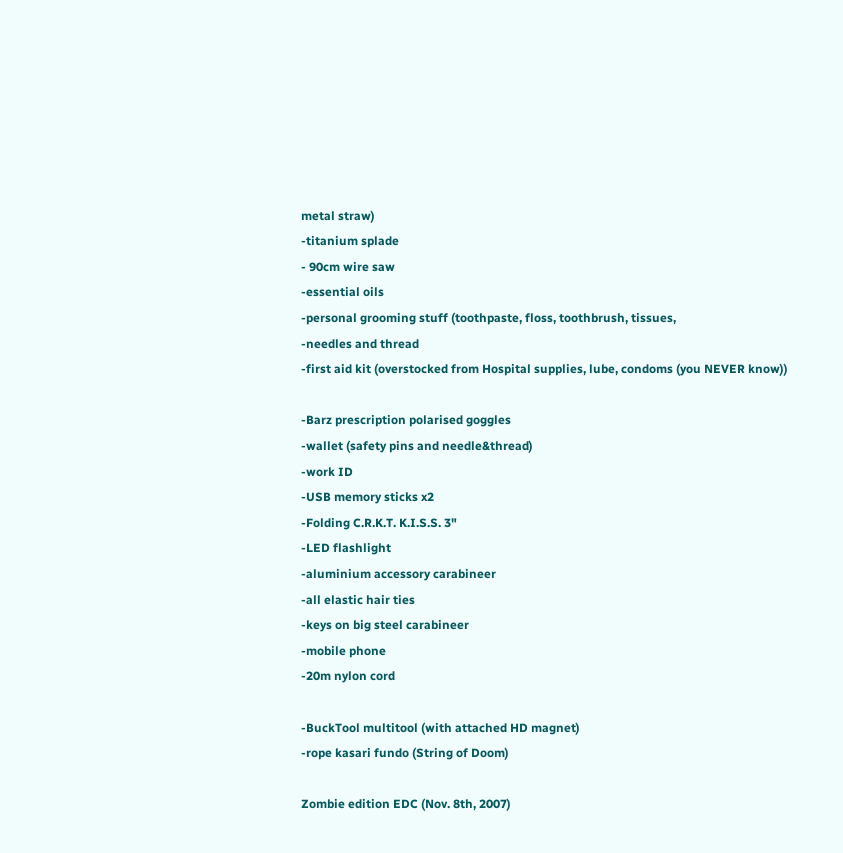metal straw)
-titanium splade
- 90cm wire saw
-essential oils
-personal grooming stuff (toothpaste, floss, toothbrush, tissues,
-needles and thread
-first aid kit (overstocked from Hospital supplies, lube, condoms (you NEVER know))

-Barz prescription polarised goggles
-wallet (safety pins and needle&thread)
-work ID
-USB memory sticks x2
-Folding C.R.K.T. K.I.S.S. 3"
-LED flashlight
-aluminium accessory carabineer
-all elastic hair ties
-keys on big steel carabineer
-mobile phone
-20m nylon cord

-BuckTool multitool (with attached HD magnet)
-rope kasari fundo (String of Doom)

Zombie edition EDC (Nov. 8th, 2007)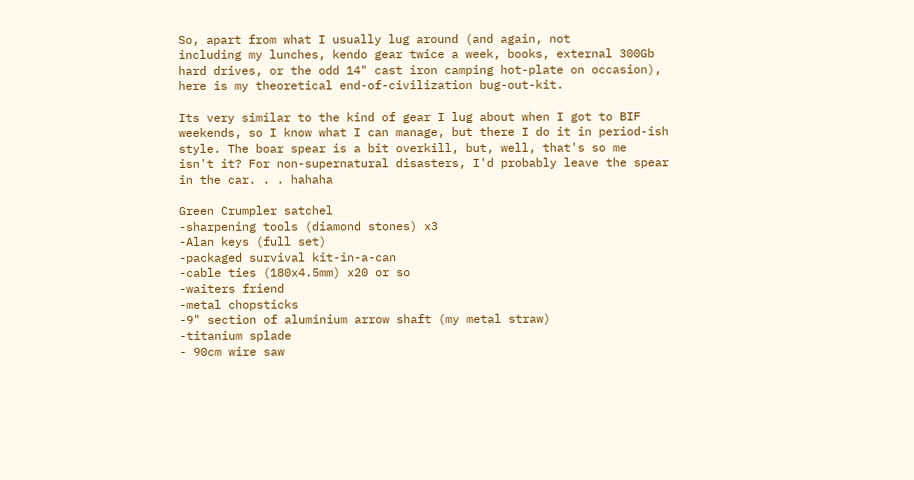So, apart from what I usually lug around (and again, not
including my lunches, kendo gear twice a week, books, external 300Gb
hard drives, or the odd 14" cast iron camping hot-plate on occasion),
here is my theoretical end-of-civilization bug-out-kit.

Its very similar to the kind of gear I lug about when I got to BIF
weekends, so I know what I can manage, but there I do it in period-ish
style. The boar spear is a bit overkill, but, well, that's so me
isn't it? For non-supernatural disasters, I'd probably leave the spear
in the car. . . hahaha

Green Crumpler satchel
-sharpening tools (diamond stones) x3
-Alan keys (full set)
-packaged survival kit-in-a-can
-cable ties (180x4.5mm) x20 or so
-waiters friend
-metal chopsticks
-9" section of aluminium arrow shaft (my metal straw)
-titanium splade
- 90cm wire saw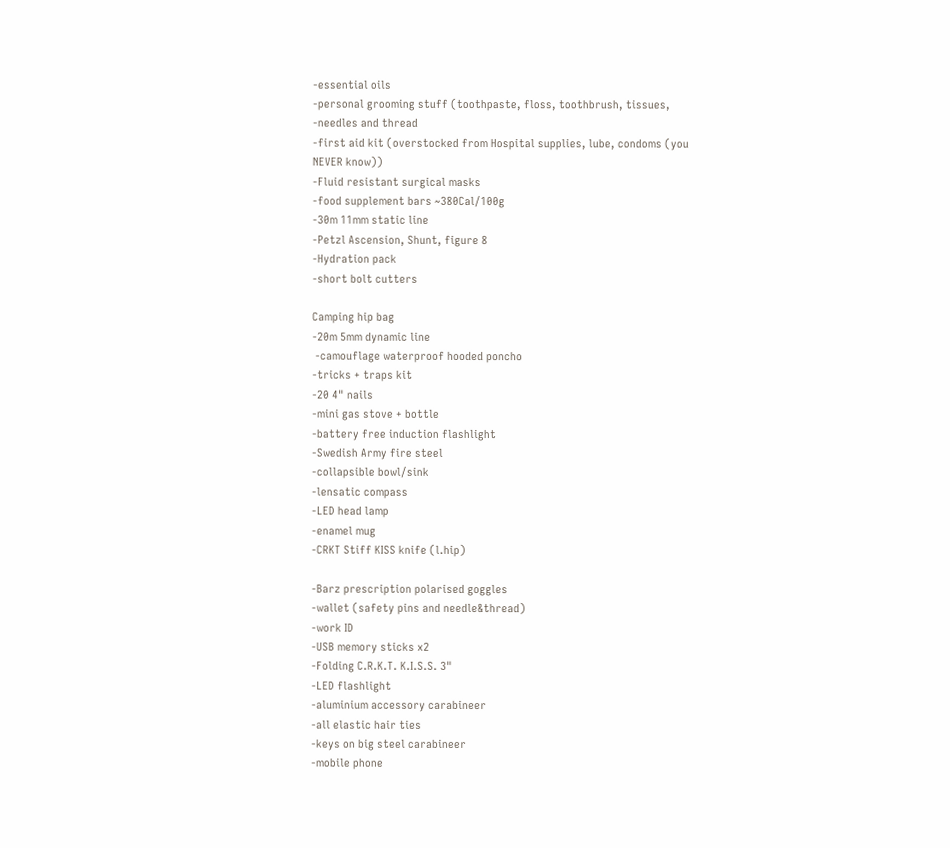-essential oils
-personal grooming stuff (toothpaste, floss, toothbrush, tissues,
-needles and thread
-first aid kit (overstocked from Hospital supplies, lube, condoms (you
NEVER know))
-Fluid resistant surgical masks
-food supplement bars ~380Cal/100g
-30m 11mm static line
-Petzl Ascension, Shunt, figure 8
-Hydration pack
-short bolt cutters

Camping hip bag
-20m 5mm dynamic line
 -camouflage waterproof hooded poncho
-tricks + traps kit
-20 4" nails
-mini gas stove + bottle
-battery free induction flashlight
-Swedish Army fire steel
-collapsible bowl/sink
-lensatic compass
-LED head lamp
-enamel mug
-CRKT Stiff KISS knife (l.hip)

-Barz prescription polarised goggles
-wallet (safety pins and needle&thread)
-work ID
-USB memory sticks x2
-Folding C.R.K.T. K.I.S.S. 3"
-LED flashlight
-aluminium accessory carabineer
-all elastic hair ties
-keys on big steel carabineer
-mobile phone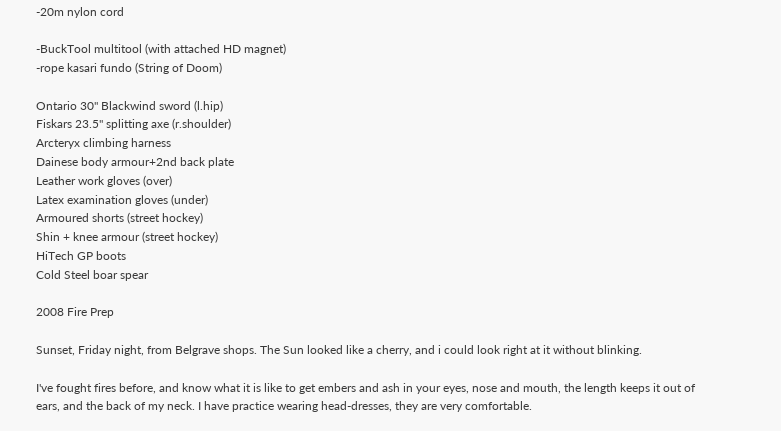-20m nylon cord

-BuckTool multitool (with attached HD magnet)
-rope kasari fundo (String of Doom)

Ontario 30" Blackwind sword (l.hip)
Fiskars 23.5" splitting axe (r.shoulder)
Arcteryx climbing harness
Dainese body armour+2nd back plate
Leather work gloves (over)
Latex examination gloves (under)
Armoured shorts (street hockey)
Shin + knee armour (street hockey)
HiTech GP boots
Cold Steel boar spear

2008 Fire Prep

Sunset, Friday night, from Belgrave shops. The Sun looked like a cherry, and i could look right at it without blinking.

I've fought fires before, and know what it is like to get embers and ash in your eyes, nose and mouth, the length keeps it out of ears, and the back of my neck. I have practice wearing head-dresses, they are very comfortable.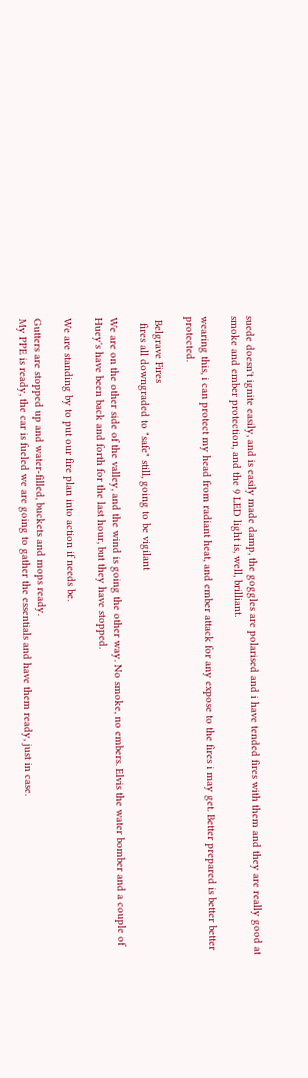suede doesn't ignite easily, and is easily made damp, the goggles are polarised and i have tended fires with them and they are really good at smoke and ember protection, and the 9 LED light is, well, brilliant.

wearing this, i can protect my head from radiant heat, and ember attack for any expose to the fires i may get. Better prepared is better better protected.

 Belgrave Fires
  fires all downgraded to "safe" still, going to be vigilant

We are on the other side of the valley, and the wind is going the other way. No smoke, no embers. Elvis the water bomber and a couple of Huey's have been back and forth for the last hour, but they have stopped.

We are standing by to put our fire plan into action if needs be.

Gutters are stopped up and water-filled, buckets and mops ready.
My PPE is ready, the car is fueled we are going to gather the essentials and have them ready, just in case.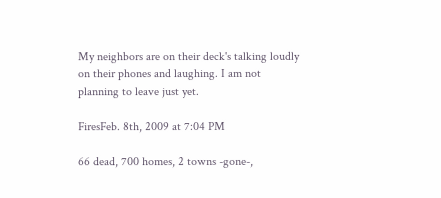My neighbors are on their deck's talking loudly on their phones and laughing. I am not planning to leave just yet.

FiresFeb. 8th, 2009 at 7:04 PM

66 dead, 700 homes, 2 towns -gone-,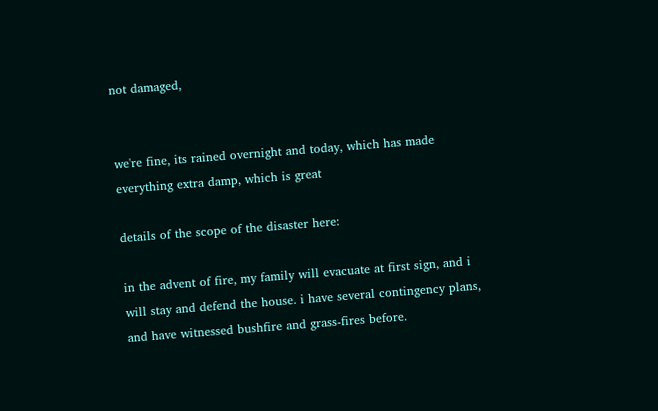not damaged,


we're fine, its rained overnight and today, which has made everything extra damp, which is great

details of the scope of the disaster here:

in the advent of fire, my family will evacuate at first sign, and i will stay and defend the house. i have several contingency plans, and have witnessed bushfire and grass-fires before.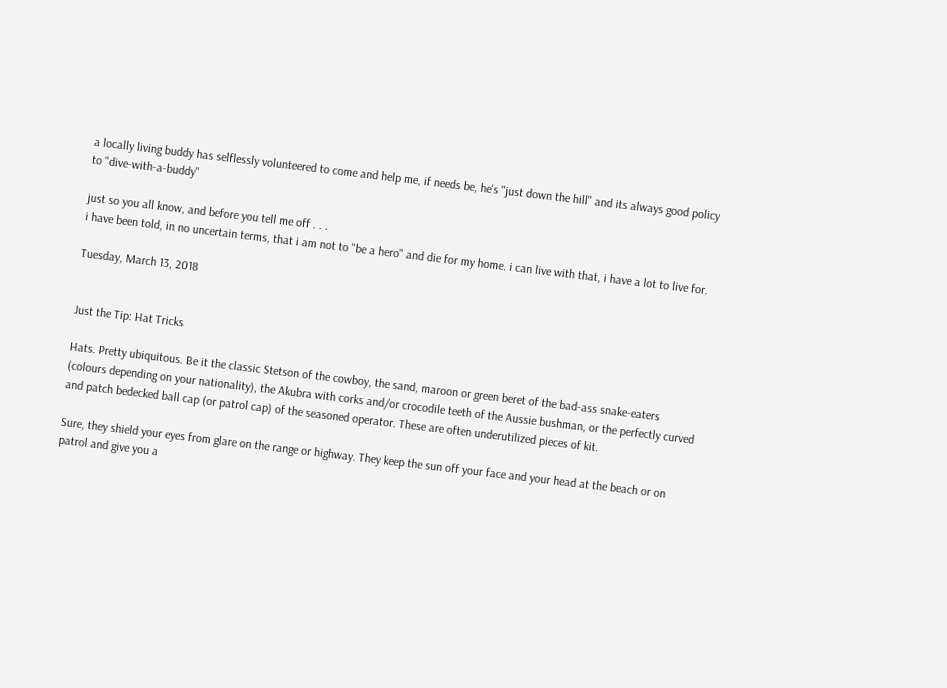a locally living buddy has selflessly volunteered to come and help me, if needs be, he's "just down the hill" and its always good policy to "dive-with-a-buddy"

just so you all know, and before you tell me off . . .
i have been told, in no uncertain terms, that i am not to "be a hero" and die for my home. i can live with that, i have a lot to live for.

Tuesday, March 13, 2018


Just the Tip: Hat Tricks

Hats. Pretty ubiquitous. Be it the classic Stetson of the cowboy, the sand, maroon or green beret of the bad-ass snake-eaters (colours depending on your nationality), the Akubra with corks and/or crocodile teeth of the Aussie bushman, or the perfectly curved and patch bedecked ball cap (or patrol cap) of the seasoned operator. These are often underutilized pieces of kit.

Sure, they shield your eyes from glare on the range or highway. They keep the sun off your face and your head at the beach or on patrol and give you a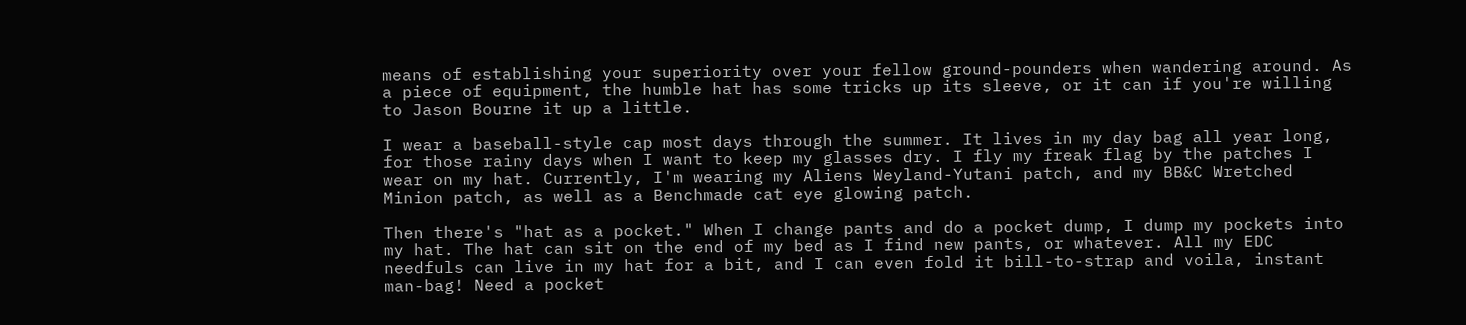means of establishing your superiority over your fellow ground-pounders when wandering around. As a piece of equipment, the humble hat has some tricks up its sleeve, or it can if you're willing to Jason Bourne it up a little.

I wear a baseball-style cap most days through the summer. It lives in my day bag all year long, for those rainy days when I want to keep my glasses dry. I fly my freak flag by the patches I wear on my hat. Currently, I'm wearing my Aliens Weyland-Yutani patch, and my BB&C Wretched Minion patch, as well as a Benchmade cat eye glowing patch.

Then there's "hat as a pocket." When I change pants and do a pocket dump, I dump my pockets into my hat. The hat can sit on the end of my bed as I find new pants, or whatever. All my EDC needfuls can live in my hat for a bit, and I can even fold it bill-to-strap and voila, instant man-bag! Need a pocket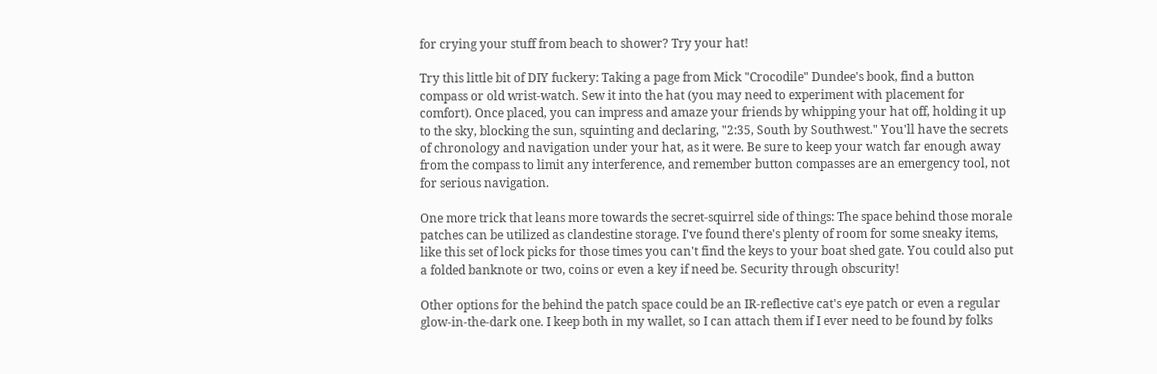for crying your stuff from beach to shower? Try your hat!

Try this little bit of DIY fuckery: Taking a page from Mick "Crocodile" Dundee's book, find a button compass or old wrist-watch. Sew it into the hat (you may need to experiment with placement for comfort). Once placed, you can impress and amaze your friends by whipping your hat off, holding it up to the sky, blocking the sun, squinting and declaring, "2:35, South by Southwest." You'll have the secrets of chronology and navigation under your hat, as it were. Be sure to keep your watch far enough away from the compass to limit any interference, and remember button compasses are an emergency tool, not for serious navigation.

One more trick that leans more towards the secret-squirrel side of things: The space behind those morale patches can be utilized as clandestine storage. I've found there's plenty of room for some sneaky items, like this set of lock picks for those times you can't find the keys to your boat shed gate. You could also put a folded banknote or two, coins or even a key if need be. Security through obscurity!

Other options for the behind the patch space could be an IR-reflective cat's eye patch or even a regular glow-in-the-dark one. I keep both in my wallet, so I can attach them if I ever need to be found by folks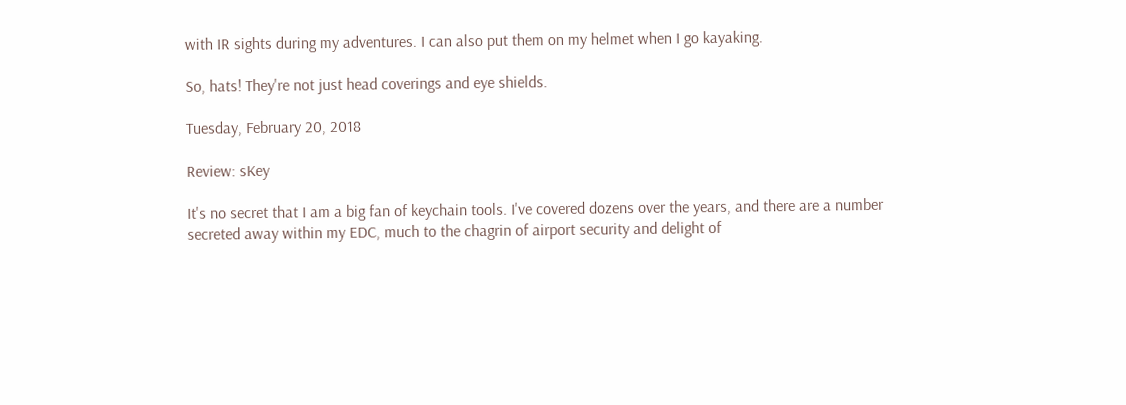with IR sights during my adventures. I can also put them on my helmet when I go kayaking.

So, hats! They're not just head coverings and eye shields.

Tuesday, February 20, 2018

Review: sKey

It's no secret that I am a big fan of keychain tools. I've covered dozens over the years, and there are a number secreted away within my EDC, much to the chagrin of airport security and delight of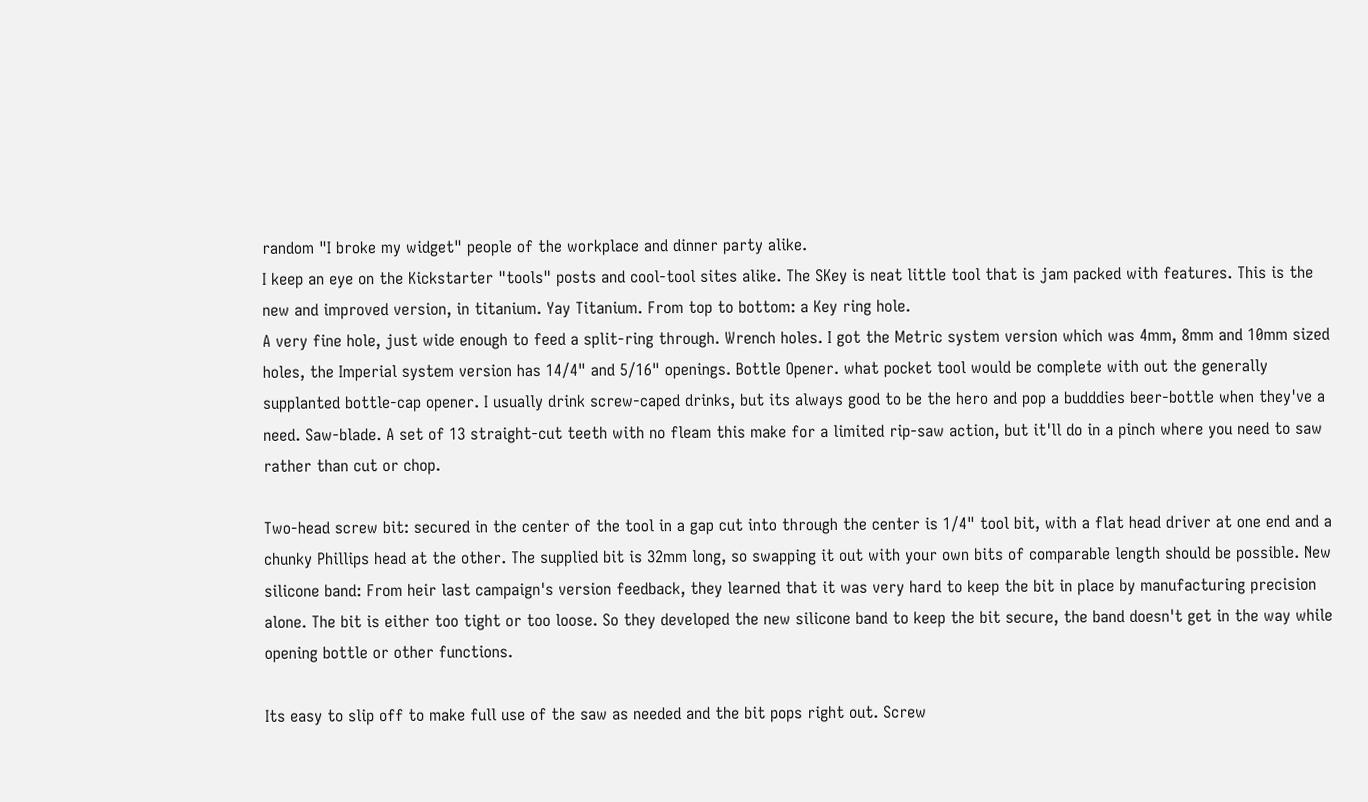random "I broke my widget" people of the workplace and dinner party alike.
I keep an eye on the Kickstarter "tools" posts and cool-tool sites alike. The SKey is neat little tool that is jam packed with features. This is the new and improved version, in titanium. Yay Titanium. From top to bottom: a Key ring hole.
A very fine hole, just wide enough to feed a split-ring through. Wrench holes. I got the Metric system version which was 4mm, 8mm and 10mm sized holes, the Imperial system version has 14/4" and 5/16" openings. Bottle Opener. what pocket tool would be complete with out the generally supplanted bottle-cap opener. I usually drink screw-caped drinks, but its always good to be the hero and pop a budddies beer-bottle when they've a need. Saw-blade. A set of 13 straight-cut teeth with no fleam this make for a limited rip-saw action, but it'll do in a pinch where you need to saw rather than cut or chop.

Two-head screw bit: secured in the center of the tool in a gap cut into through the center is 1/4" tool bit, with a flat head driver at one end and a chunky Phillips head at the other. The supplied bit is 32mm long, so swapping it out with your own bits of comparable length should be possible. New silicone band: From heir last campaign's version feedback, they learned that it was very hard to keep the bit in place by manufacturing precision alone. The bit is either too tight or too loose. So they developed the new silicone band to keep the bit secure, the band doesn't get in the way while opening bottle or other functions.

Its easy to slip off to make full use of the saw as needed and the bit pops right out. Screw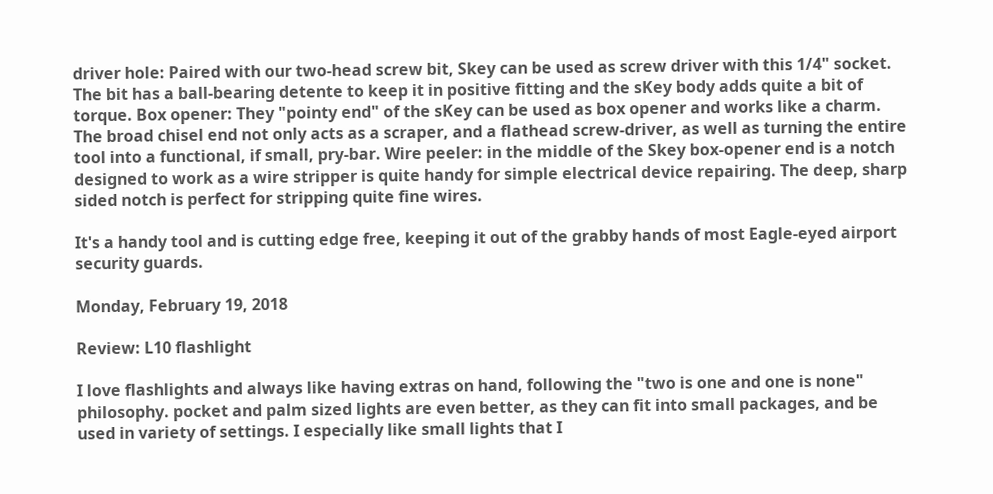driver hole: Paired with our two-head screw bit, Skey can be used as screw driver with this 1/4" socket. The bit has a ball-bearing detente to keep it in positive fitting and the sKey body adds quite a bit of torque. Box opener: They "pointy end" of the sKey can be used as box opener and works like a charm. The broad chisel end not only acts as a scraper, and a flathead screw-driver, as well as turning the entire tool into a functional, if small, pry-bar. Wire peeler: in the middle of the Skey box-opener end is a notch designed to work as a wire stripper is quite handy for simple electrical device repairing. The deep, sharp sided notch is perfect for stripping quite fine wires.

It's a handy tool and is cutting edge free, keeping it out of the grabby hands of most Eagle-eyed airport security guards.

Monday, February 19, 2018

Review: L10 flashlight

I love flashlights and always like having extras on hand, following the "two is one and one is none" philosophy. pocket and palm sized lights are even better, as they can fit into small packages, and be used in variety of settings. I especially like small lights that I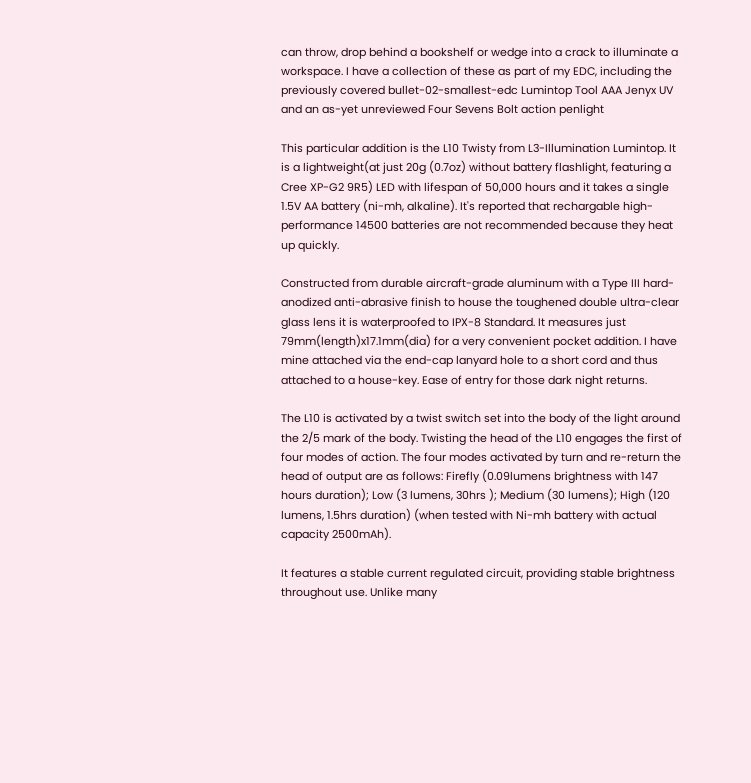can throw, drop behind a bookshelf or wedge into a crack to illuminate a workspace. I have a collection of these as part of my EDC, including the previously covered bullet-02-smallest-edc Lumintop Tool AAA Jenyx UV and an as-yet unreviewed Four Sevens Bolt action penlight

This particular addition is the L10 Twisty from L3-Illumination Lumintop. It is a lightweight(at just 20g (0.7oz) without battery flashlight, featuring a Cree XP-G2 9R5) LED with lifespan of 50,000 hours and it takes a single 1.5V AA battery (ni-mh, alkaline). It's reported that rechargable high-performance 14500 batteries are not recommended because they heat up quickly.

Constructed from durable aircraft-grade aluminum with a Type III hard-anodized anti-abrasive finish to house the toughened double ultra-clear glass lens it is waterproofed to IPX-8 Standard. It measures just 79mm(length)x17.1mm(dia) for a very convenient pocket addition. I have mine attached via the end-cap lanyard hole to a short cord and thus attached to a house-key. Ease of entry for those dark night returns.

The L10 is activated by a twist switch set into the body of the light around the 2/5 mark of the body. Twisting the head of the L10 engages the first of four modes of action. The four modes activated by turn and re-return the head of output are as follows: Firefly (0.09lumens brightness with 147 hours duration); Low (3 lumens, 30hrs ); Medium (30 lumens); High (120 lumens, 1.5hrs duration) (when tested with Ni-mh battery with actual capacity 2500mAh).

It features a stable current regulated circuit, providing stable brightness throughout use. Unlike many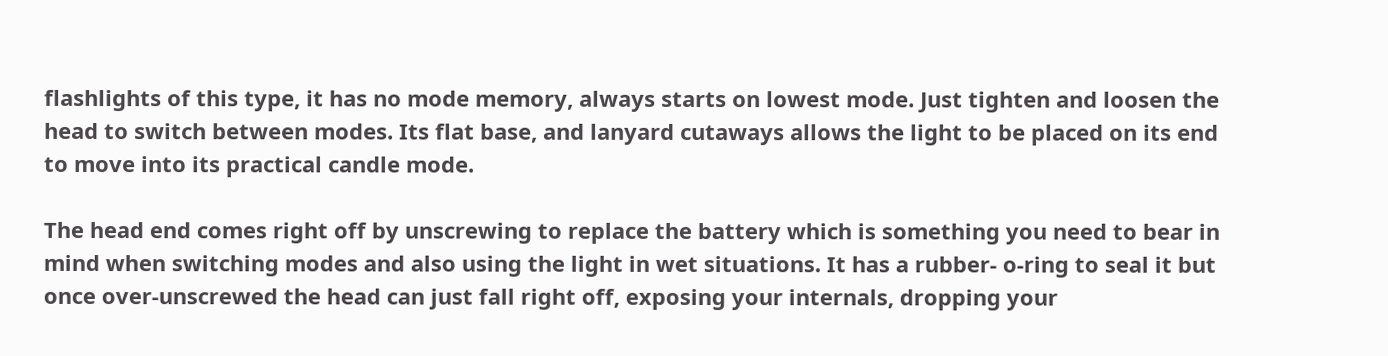flashlights of this type, it has no mode memory, always starts on lowest mode. Just tighten and loosen the head to switch between modes. Its flat base, and lanyard cutaways allows the light to be placed on its end to move into its practical candle mode.

The head end comes right off by unscrewing to replace the battery which is something you need to bear in mind when switching modes and also using the light in wet situations. It has a rubber- o-ring to seal it but once over-unscrewed the head can just fall right off, exposing your internals, dropping your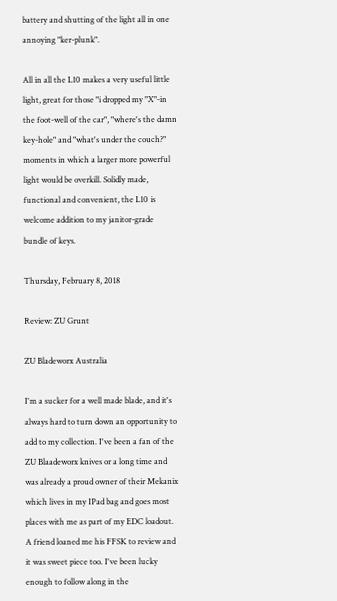battery and shutting of the light all in one annoying "ker-plunk".

All in all the L10 makes a very useful little light, great for those "i dropped my "X"-in the foot-well of the car", "where's the damn key-hole" and "what's under the couch?" moments in which a larger more powerful light would be overkill. Solidly made, functional and convenient, the L10 is welcome addition to my janitor-grade bundle of keys.

Thursday, February 8, 2018

Review: ZU Grunt

ZU Bladeworx Australia

I'm a sucker for a well made blade, and it's always hard to turn down an opportunity to add to my collection. I've been a fan of the ZU Blaadeworx knives or a long time and was already a proud owner of their Mekanix which lives in my IPad bag and goes most places with me as part of my EDC loadout. A friend loaned me his FFSK to review and it was sweet piece too. I've been lucky enough to follow along in the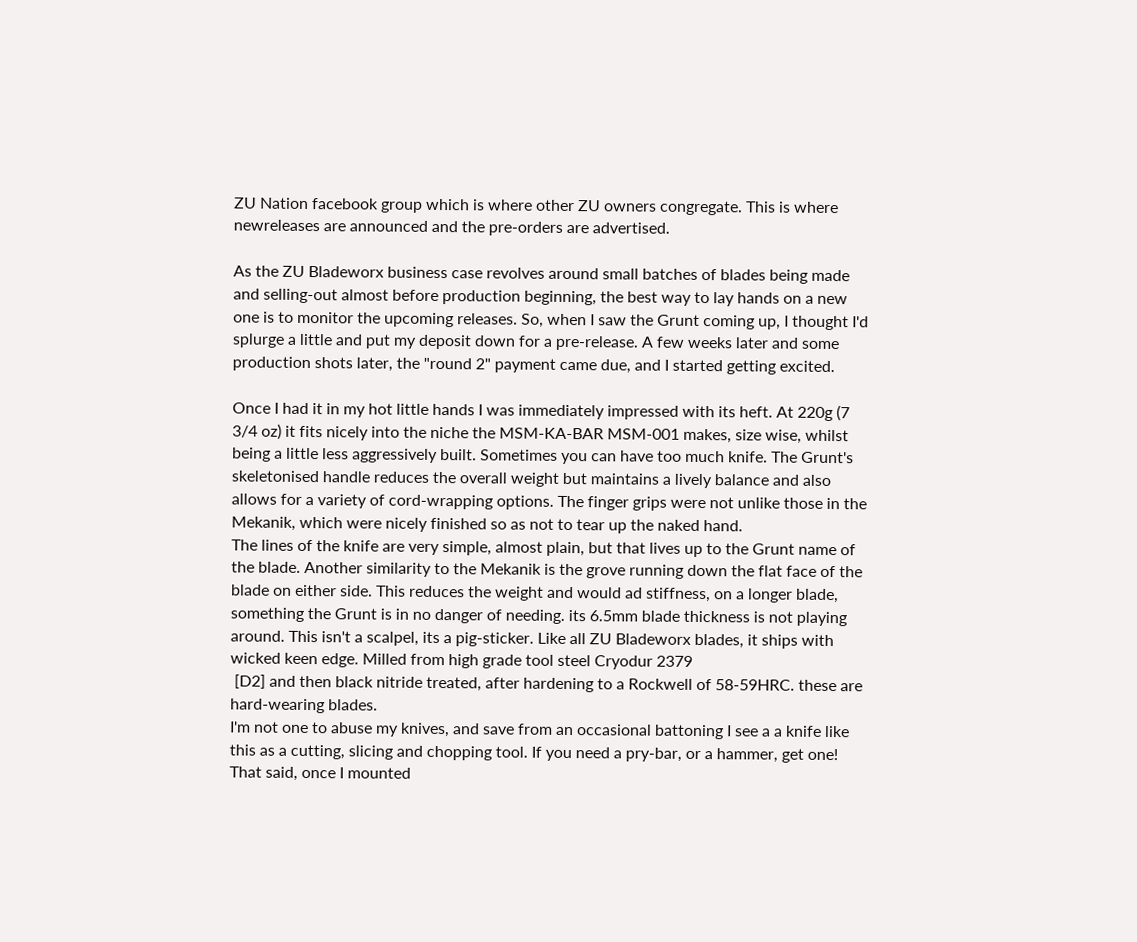ZU Nation facebook group which is where other ZU owners congregate. This is where newreleases are announced and the pre-orders are advertised.

As the ZU Bladeworx business case revolves around small batches of blades being made and selling-out almost before production beginning, the best way to lay hands on a new one is to monitor the upcoming releases. So, when I saw the Grunt coming up, I thought I'd splurge a little and put my deposit down for a pre-release. A few weeks later and some production shots later, the "round 2" payment came due, and I started getting excited.

Once I had it in my hot little hands I was immediately impressed with its heft. At 220g (7 3/4 oz) it fits nicely into the niche the MSM-KA-BAR MSM-001 makes, size wise, whilst being a little less aggressively built. Sometimes you can have too much knife. The Grunt's skeletonised handle reduces the overall weight but maintains a lively balance and also allows for a variety of cord-wrapping options. The finger grips were not unlike those in the Mekanik, which were nicely finished so as not to tear up the naked hand.
The lines of the knife are very simple, almost plain, but that lives up to the Grunt name of the blade. Another similarity to the Mekanik is the grove running down the flat face of the blade on either side. This reduces the weight and would ad stiffness, on a longer blade, something the Grunt is in no danger of needing. its 6.5mm blade thickness is not playing around. This isn't a scalpel, its a pig-sticker. Like all ZU Bladeworx blades, it ships with wicked keen edge. Milled from high grade tool steel Cryodur 2379
 [D2] and then black nitride treated, after hardening to a Rockwell of 58-59HRC. these are hard-wearing blades.
I'm not one to abuse my knives, and save from an occasional battoning I see a a knife like this as a cutting, slicing and chopping tool. If you need a pry-bar, or a hammer, get one! That said, once I mounted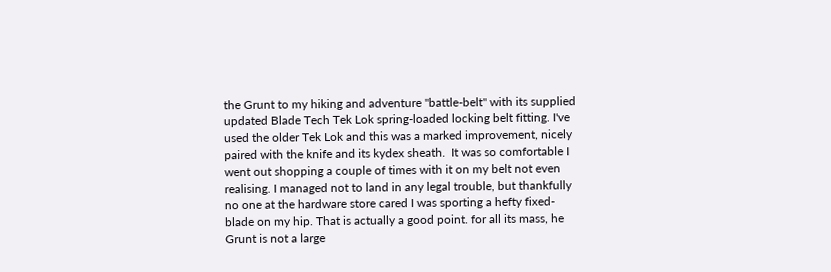the Grunt to my hiking and adventure "battle-belt" with its supplied updated Blade Tech Tek Lok spring-loaded locking belt fitting. I've used the older Tek Lok and this was a marked improvement, nicely paired with the knife and its kydex sheath.  It was so comfortable I went out shopping a couple of times with it on my belt not even realising. I managed not to land in any legal trouble, but thankfully no one at the hardware store cared I was sporting a hefty fixed-blade on my hip. That is actually a good point. for all its mass, he Grunt is not a large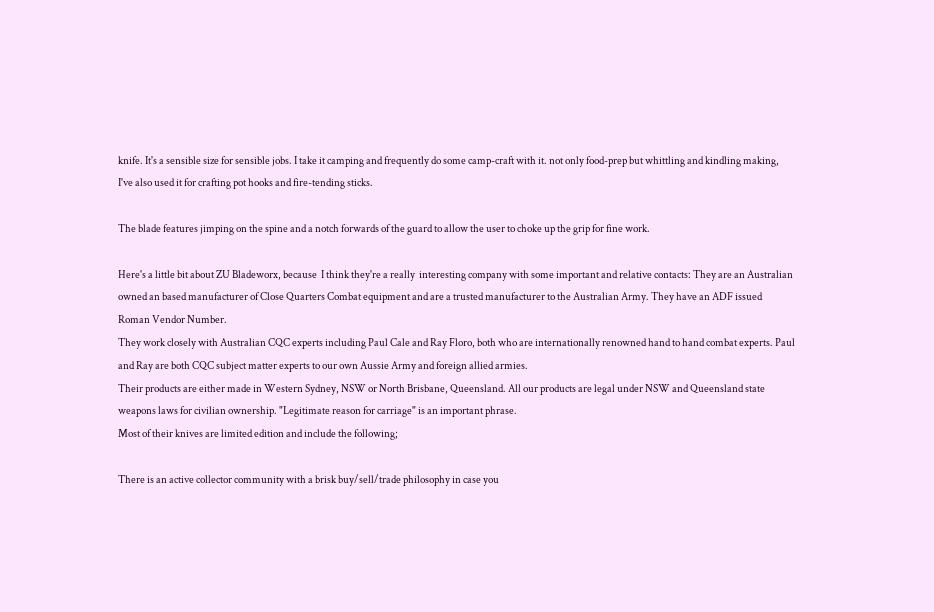knife. It's a sensible size for sensible jobs. I take it camping and frequently do some camp-craft with it. not only food-prep but whittling and kindling making, I've also used it for crafting pot hooks and fire-tending sticks.

The blade features jimping on the spine and a notch forwards of the guard to allow the user to choke up the grip for fine work.

Here's a little bit about ZU Bladeworx, because  I think they're a really  interesting company with some important and relative contacts: They are an Australian owned an based manufacturer of Close Quarters Combat equipment and are a trusted manufacturer to the Australian Army. They have an ADF issued Roman Vendor Number.
They work closely with Australian CQC experts including Paul Cale and Ray Floro, both who are internationally renowned hand to hand combat experts. Paul and Ray are both CQC subject matter experts to our own Aussie Army and foreign allied armies.
Their products are either made in Western Sydney, NSW or North Brisbane, Queensland. All our products are legal under NSW and Queensland state weapons laws for civilian ownership. "Legitimate reason for carriage" is an important phrase.
Most of their knives are limited edition and include the following;

There is an active collector community with a brisk buy/sell/trade philosophy in case you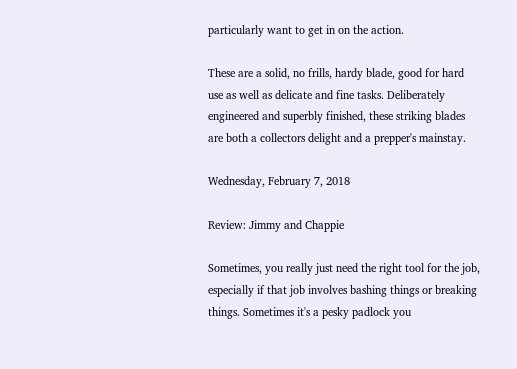particularly want to get in on the action.

These are a solid, no frills, hardy blade, good for hard use as well as delicate and fine tasks. Deliberately engineered and superbly finished, these striking blades are both a collectors delight and a prepper's mainstay.

Wednesday, February 7, 2018

Review: Jimmy and Chappie

Sometimes, you really just need the right tool for the job, especially if that job involves bashing things or breaking things. Sometimes it's a pesky padlock you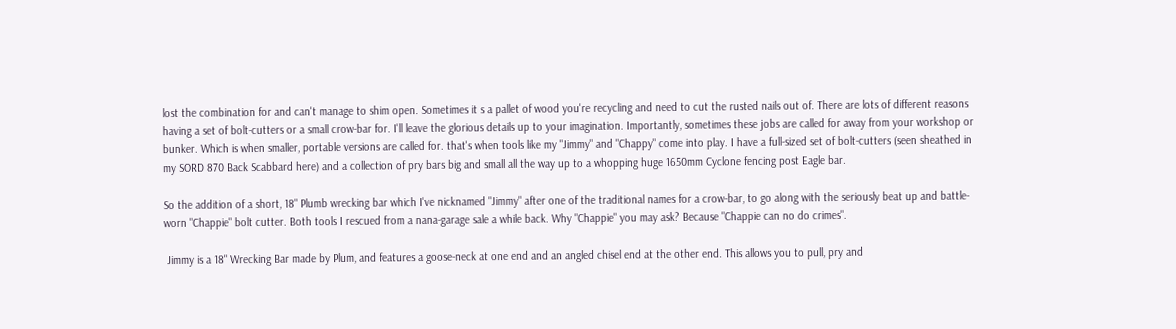lost the combination for and can't manage to shim open. Sometimes it s a pallet of wood you're recycling and need to cut the rusted nails out of. There are lots of different reasons having a set of bolt-cutters or a small crow-bar for. I'll leave the glorious details up to your imagination. Importantly, sometimes these jobs are called for away from your workshop or bunker. Which is when smaller, portable versions are called for. that's when tools like my "Jimmy" and "Chappy" come into play. I have a full-sized set of bolt-cutters (seen sheathed in my SORD 870 Back Scabbard here) and a collection of pry bars big and small all the way up to a whopping huge 1650mm Cyclone fencing post Eagle bar.

So the addition of a short, 18" Plumb wrecking bar which I've nicknamed "Jimmy" after one of the traditional names for a crow-bar, to go along with the seriously beat up and battle-worn "Chappie" bolt cutter. Both tools I rescued from a nana-garage sale a while back. Why "Chappie" you may ask? Because "Chappie can no do crimes".

 Jimmy is a 18" Wrecking Bar made by Plum, and features a goose-neck at one end and an angled chisel end at the other end. This allows you to pull, pry and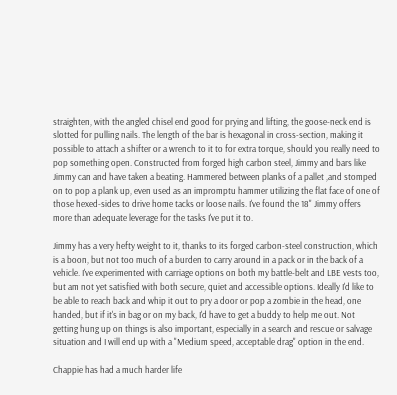straighten, with the angled chisel end good for prying and lifting, the goose-neck end is slotted for pulling nails. The length of the bar is hexagonal in cross-section, making it possible to attach a shifter or a wrench to it to for extra torque, should you really need to pop something open. Constructed from forged high carbon steel, Jimmy and bars like Jimmy can and have taken a beating. Hammered between planks of a pallet ,and stomped on to pop a plank up, even used as an impromptu hammer utilizing the flat face of one of those hexed-sides to drive home tacks or loose nails. I've found the 18" Jimmy offers more than adequate leverage for the tasks I've put it to.

Jimmy has a very hefty weight to it, thanks to its forged carbon-steel construction, which is a boon, but not too much of a burden to carry around in a pack or in the back of a vehicle. I've experimented with carriage options on both my battle-belt and LBE vests too, but am not yet satisfied with both secure, quiet and accessible options. Ideally I'd like to be able to reach back and whip it out to pry a door or pop a zombie in the head, one handed, but if it's in bag or on my back, I'd have to get a buddy to help me out. Not getting hung up on things is also important, especially in a search and rescue or salvage situation and I will end up with a "Medium speed, acceptable drag" option in the end.

Chappie has had a much harder life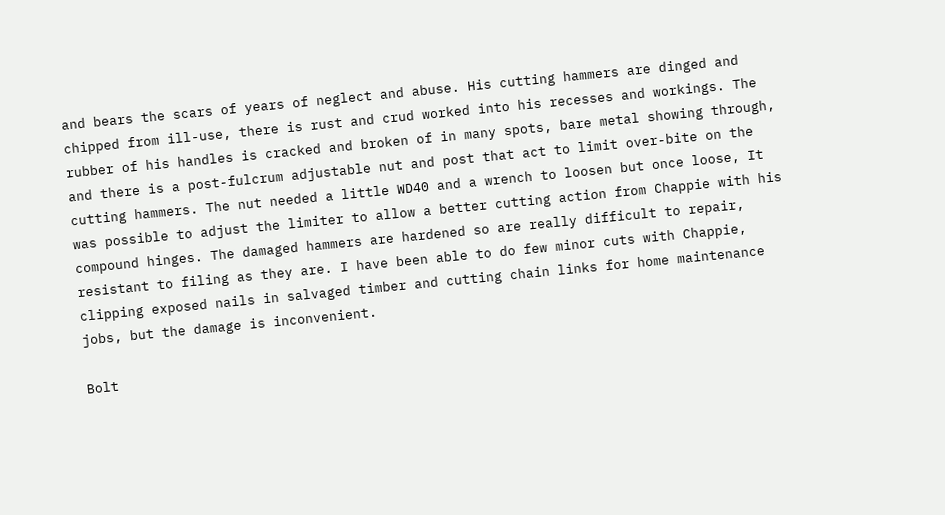and bears the scars of years of neglect and abuse. His cutting hammers are dinged and chipped from ill-use, there is rust and crud worked into his recesses and workings. The rubber of his handles is cracked and broken of in many spots, bare metal showing through, and there is a post-fulcrum adjustable nut and post that act to limit over-bite on the cutting hammers. The nut needed a little WD40 and a wrench to loosen but once loose, It was possible to adjust the limiter to allow a better cutting action from Chappie with his compound hinges. The damaged hammers are hardened so are really difficult to repair, resistant to filing as they are. I have been able to do few minor cuts with Chappie, clipping exposed nails in salvaged timber and cutting chain links for home maintenance jobs, but the damage is inconvenient.

Bolt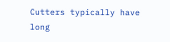Cutters typically have long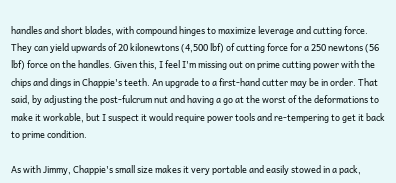handles and short blades, with compound hinges to maximize leverage and cutting force. They can yield upwards of 20 kilonewtons (4,500 lbf) of cutting force for a 250 newtons (56 lbf) force on the handles. Given this, I feel I'm missing out on prime cutting power with the chips and dings in Chappie's teeth. An upgrade to a first-hand cutter may be in order. That said, by adjusting the post-fulcrum nut and having a go at the worst of the deformations to make it workable, but I suspect it would require power tools and re-tempering to get it back to prime condition.

As with Jimmy, Chappie's small size makes it very portable and easily stowed in a pack,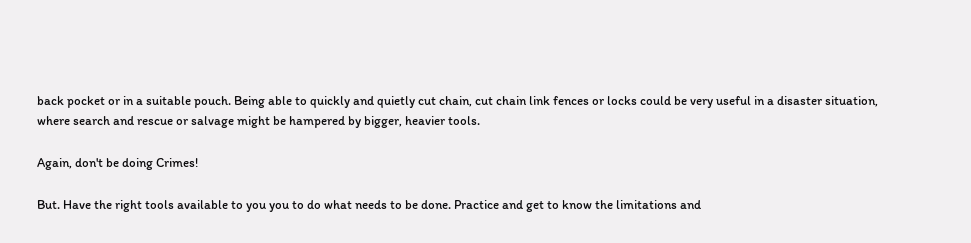back pocket or in a suitable pouch. Being able to quickly and quietly cut chain, cut chain link fences or locks could be very useful in a disaster situation, where search and rescue or salvage might be hampered by bigger, heavier tools.

Again, don't be doing Crimes!

But. Have the right tools available to you you to do what needs to be done. Practice and get to know the limitations and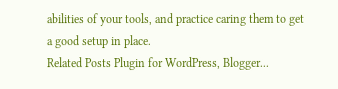abilities of your tools, and practice caring them to get a good setup in place.
Related Posts Plugin for WordPress, Blogger...